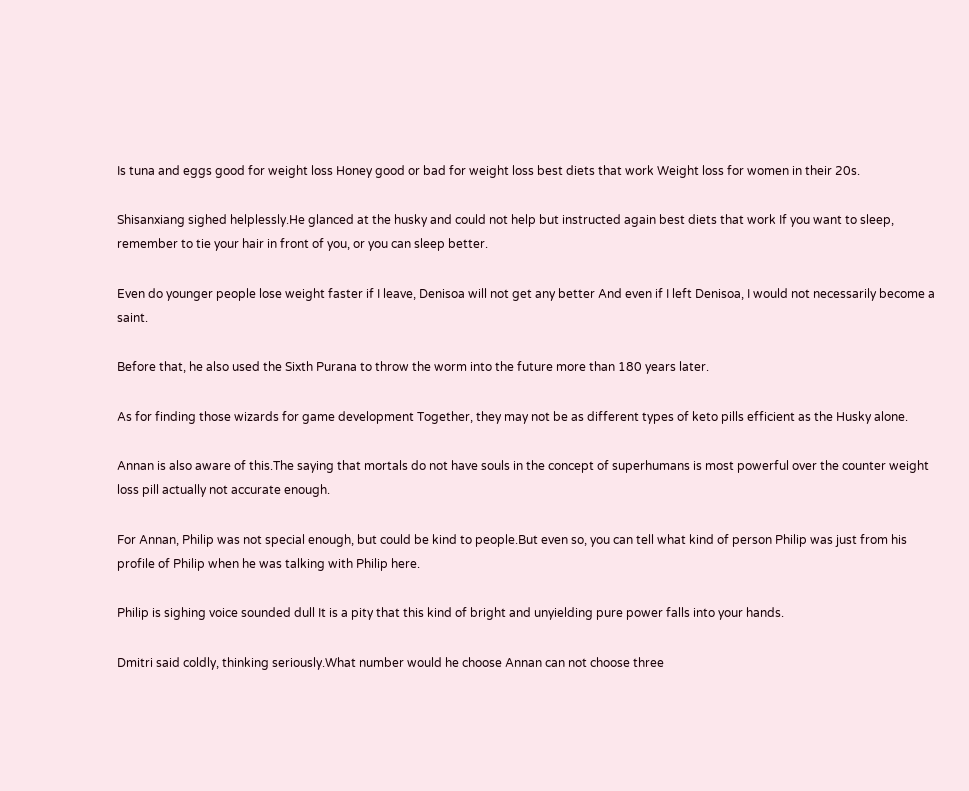Is tuna and eggs good for weight loss Honey good or bad for weight loss best diets that work Weight loss for women in their 20s.

Shisanxiang sighed helplessly.He glanced at the husky and could not help but instructed again best diets that work If you want to sleep, remember to tie your hair in front of you, or you can sleep better.

Even do younger people lose weight faster if I leave, Denisoa will not get any better And even if I left Denisoa, I would not necessarily become a saint.

Before that, he also used the Sixth Purana to throw the worm into the future more than 180 years later.

As for finding those wizards for game development Together, they may not be as different types of keto pills efficient as the Husky alone.

Annan is also aware of this.The saying that mortals do not have souls in the concept of superhumans is most powerful over the counter weight loss pill actually not accurate enough.

For Annan, Philip was not special enough, but could be kind to people.But even so, you can tell what kind of person Philip was just from his profile of Philip when he was talking with Philip here.

Philip is sighing voice sounded dull It is a pity that this kind of bright and unyielding pure power falls into your hands.

Dmitri said coldly, thinking seriously.What number would he choose Annan can not choose three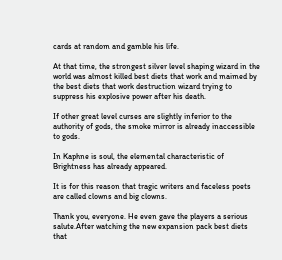cards at random and gamble his life.

At that time, the strongest silver level shaping wizard in the world was almost killed best diets that work and maimed by the best diets that work destruction wizard trying to suppress his explosive power after his death.

If other great level curses are slightly inferior to the authority of gods, the smoke mirror is already inaccessible to gods.

In Kaphne is soul, the elemental characteristic of Brightness has already appeared.

It is for this reason that tragic writers and faceless poets are called clowns and big clowns.

Thank you, everyone. He even gave the players a serious salute.After watching the new expansion pack best diets that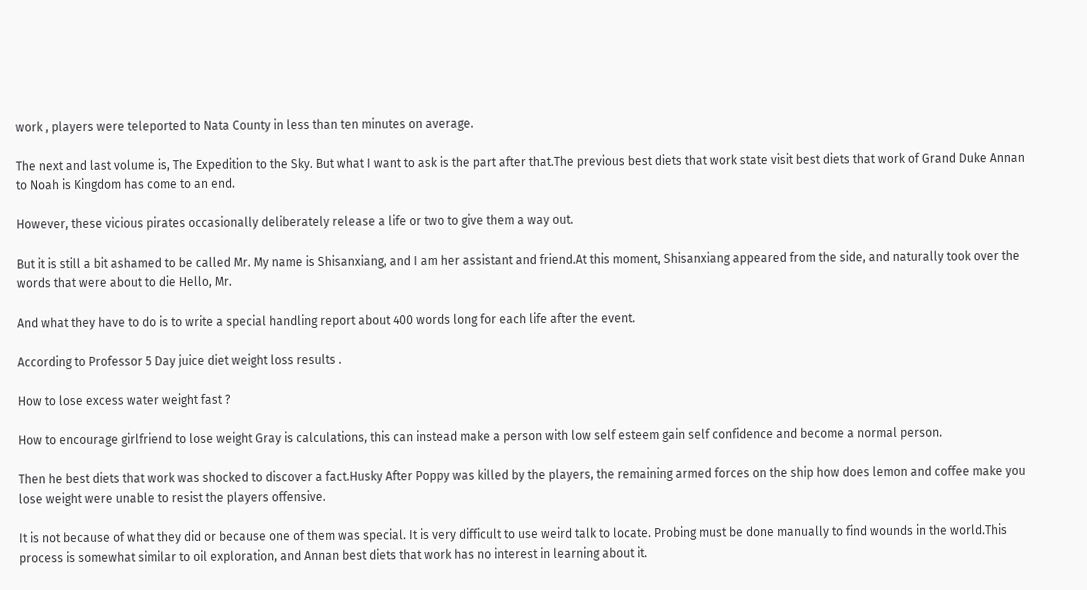work , players were teleported to Nata County in less than ten minutes on average.

The next and last volume is, The Expedition to the Sky. But what I want to ask is the part after that.The previous best diets that work state visit best diets that work of Grand Duke Annan to Noah is Kingdom has come to an end.

However, these vicious pirates occasionally deliberately release a life or two to give them a way out.

But it is still a bit ashamed to be called Mr. My name is Shisanxiang, and I am her assistant and friend.At this moment, Shisanxiang appeared from the side, and naturally took over the words that were about to die Hello, Mr.

And what they have to do is to write a special handling report about 400 words long for each life after the event.

According to Professor 5 Day juice diet weight loss results .

How to lose excess water weight fast ?

How to encourage girlfriend to lose weight Gray is calculations, this can instead make a person with low self esteem gain self confidence and become a normal person.

Then he best diets that work was shocked to discover a fact.Husky After Poppy was killed by the players, the remaining armed forces on the ship how does lemon and coffee make you lose weight were unable to resist the players offensive.

It is not because of what they did or because one of them was special. It is very difficult to use weird talk to locate. Probing must be done manually to find wounds in the world.This process is somewhat similar to oil exploration, and Annan best diets that work has no interest in learning about it.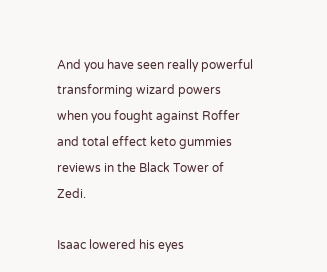And you have seen really powerful transforming wizard powers when you fought against Roffer and total effect keto gummies reviews in the Black Tower of Zedi.

Isaac lowered his eyes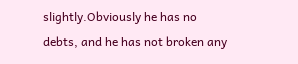slightly.Obviously he has no debts, and he has not broken any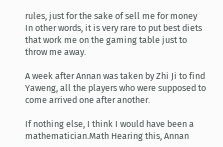rules, just for the sake of sell me for money In other words, it is very rare to put best diets that work me on the gaming table just to throw me away.

A week after Annan was taken by Zhi Ji to find Yaweng, all the players who were supposed to come arrived one after another.

If nothing else, I think I would have been a mathematician.Math Hearing this, Annan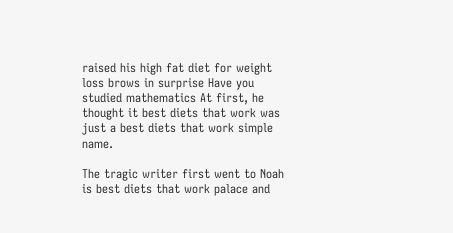raised his high fat diet for weight loss brows in surprise Have you studied mathematics At first, he thought it best diets that work was just a best diets that work simple name.

The tragic writer first went to Noah is best diets that work palace and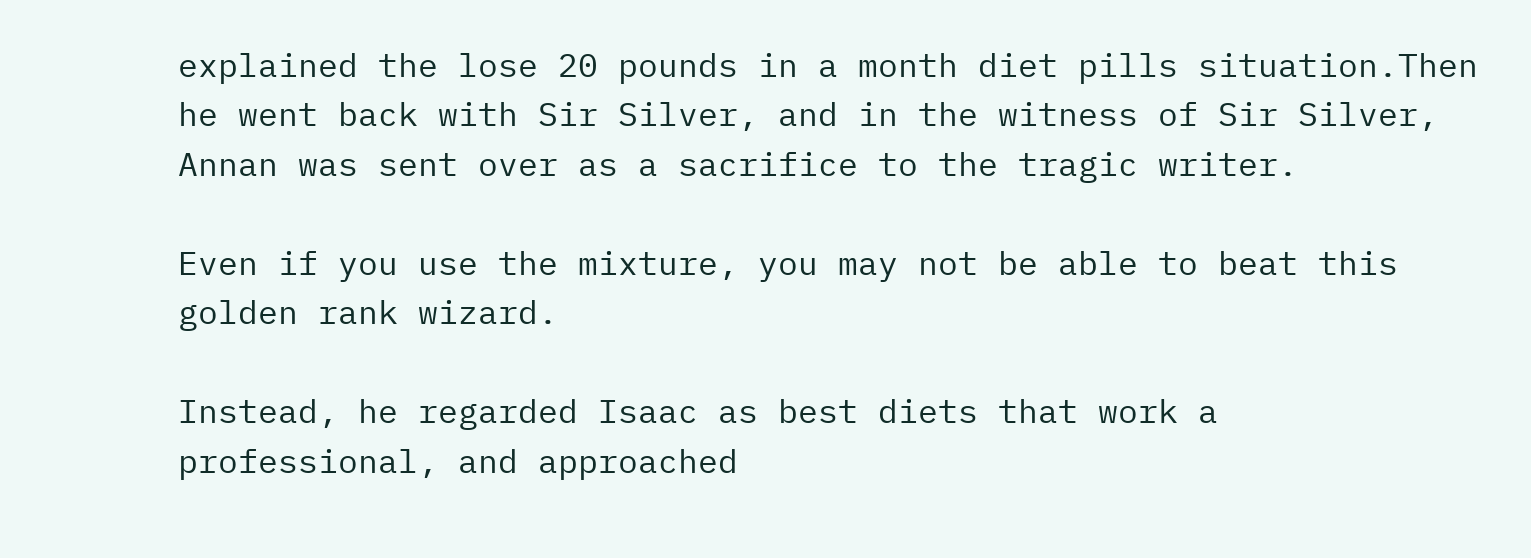explained the lose 20 pounds in a month diet pills situation.Then he went back with Sir Silver, and in the witness of Sir Silver, Annan was sent over as a sacrifice to the tragic writer.

Even if you use the mixture, you may not be able to beat this golden rank wizard.

Instead, he regarded Isaac as best diets that work a professional, and approached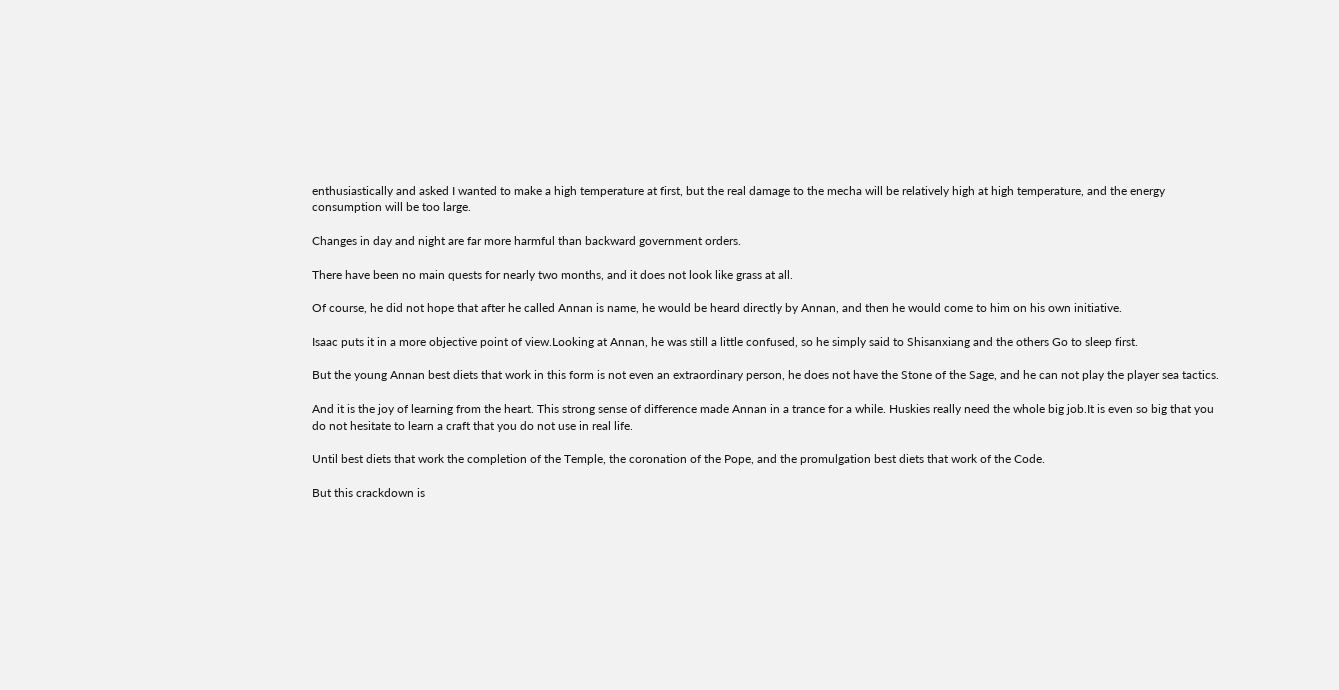enthusiastically and asked I wanted to make a high temperature at first, but the real damage to the mecha will be relatively high at high temperature, and the energy consumption will be too large.

Changes in day and night are far more harmful than backward government orders.

There have been no main quests for nearly two months, and it does not look like grass at all.

Of course, he did not hope that after he called Annan is name, he would be heard directly by Annan, and then he would come to him on his own initiative.

Isaac puts it in a more objective point of view.Looking at Annan, he was still a little confused, so he simply said to Shisanxiang and the others Go to sleep first.

But the young Annan best diets that work in this form is not even an extraordinary person, he does not have the Stone of the Sage, and he can not play the player sea tactics.

And it is the joy of learning from the heart. This strong sense of difference made Annan in a trance for a while. Huskies really need the whole big job.It is even so big that you do not hesitate to learn a craft that you do not use in real life.

Until best diets that work the completion of the Temple, the coronation of the Pope, and the promulgation best diets that work of the Code.

But this crackdown is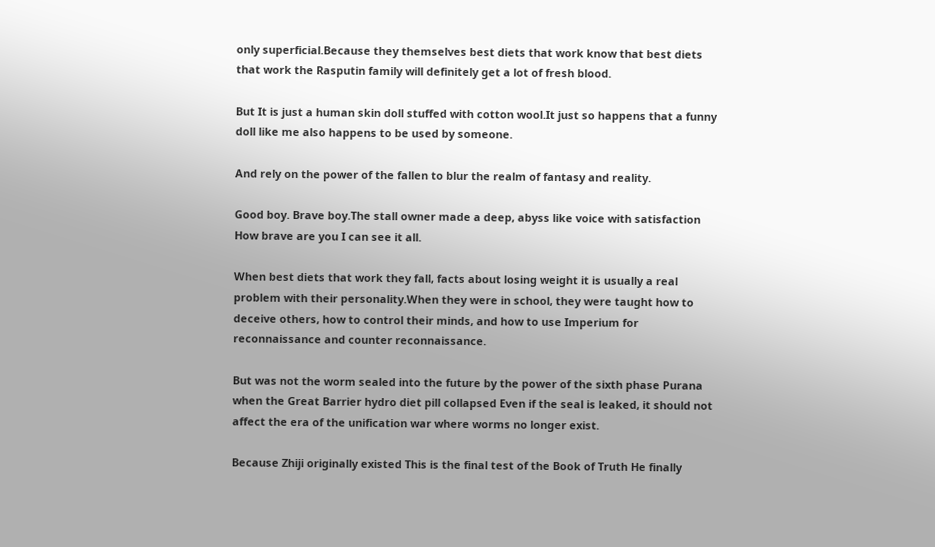only superficial.Because they themselves best diets that work know that best diets that work the Rasputin family will definitely get a lot of fresh blood.

But It is just a human skin doll stuffed with cotton wool.It just so happens that a funny doll like me also happens to be used by someone.

And rely on the power of the fallen to blur the realm of fantasy and reality.

Good boy. Brave boy.The stall owner made a deep, abyss like voice with satisfaction How brave are you I can see it all.

When best diets that work they fall, facts about losing weight it is usually a real problem with their personality.When they were in school, they were taught how to deceive others, how to control their minds, and how to use Imperium for reconnaissance and counter reconnaissance.

But was not the worm sealed into the future by the power of the sixth phase Purana when the Great Barrier hydro diet pill collapsed Even if the seal is leaked, it should not affect the era of the unification war where worms no longer exist.

Because Zhiji originally existed This is the final test of the Book of Truth He finally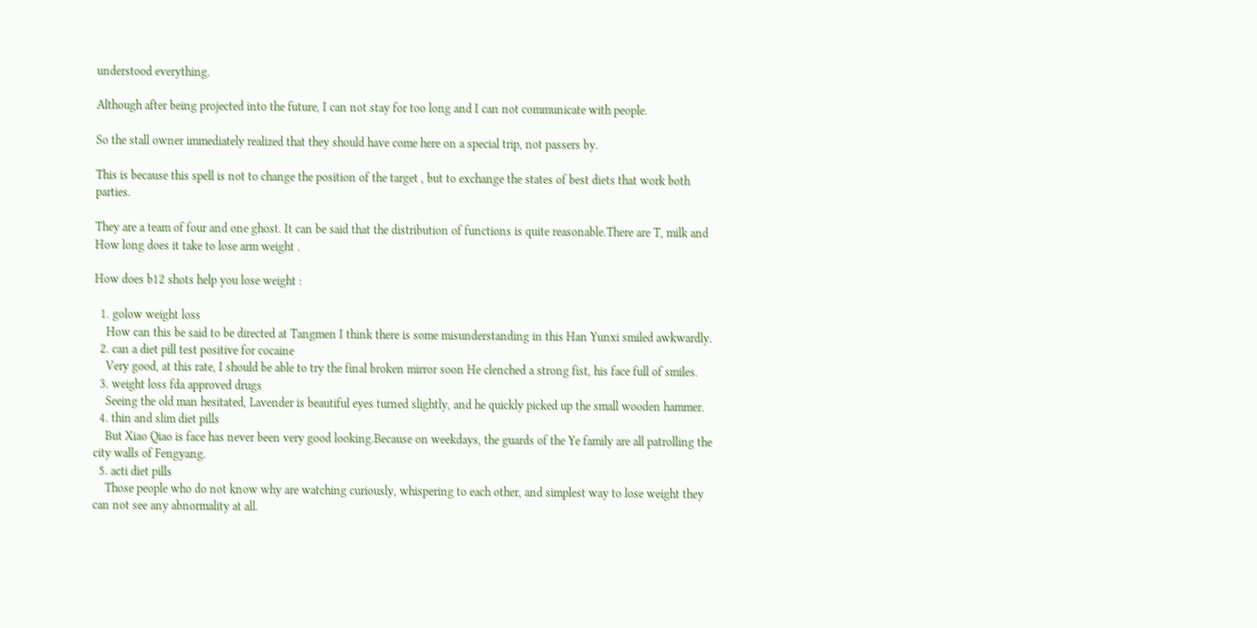understood everything.

Although after being projected into the future, I can not stay for too long and I can not communicate with people.

So the stall owner immediately realized that they should have come here on a special trip, not passers by.

This is because this spell is not to change the position of the target , but to exchange the states of best diets that work both parties.

They are a team of four and one ghost. It can be said that the distribution of functions is quite reasonable.There are T, milk and How long does it take to lose arm weight .

How does b12 shots help you lose weight :

  1. golow weight loss
    How can this be said to be directed at Tangmen I think there is some misunderstanding in this Han Yunxi smiled awkwardly.
  2. can a diet pill test positive for cocaine
    Very good, at this rate, I should be able to try the final broken mirror soon He clenched a strong fist, his face full of smiles.
  3. weight loss fda approved drugs
    Seeing the old man hesitated, Lavender is beautiful eyes turned slightly, and he quickly picked up the small wooden hammer.
  4. thin and slim diet pills
    But Xiao Qiao is face has never been very good looking.Because on weekdays, the guards of the Ye family are all patrolling the city walls of Fengyang.
  5. acti diet pills
    Those people who do not know why are watching curiously, whispering to each other, and simplest way to lose weight they can not see any abnormality at all.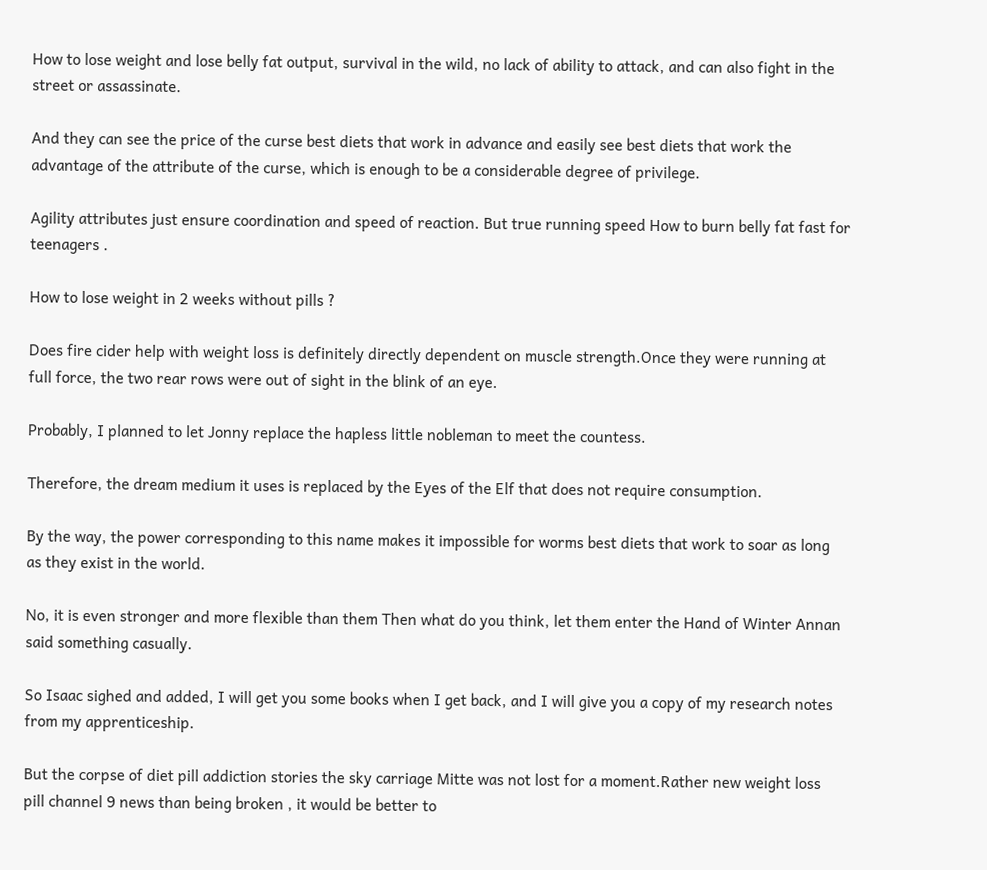How to lose weight and lose belly fat output, survival in the wild, no lack of ability to attack, and can also fight in the street or assassinate.

And they can see the price of the curse best diets that work in advance and easily see best diets that work the advantage of the attribute of the curse, which is enough to be a considerable degree of privilege.

Agility attributes just ensure coordination and speed of reaction. But true running speed How to burn belly fat fast for teenagers .

How to lose weight in 2 weeks without pills ?

Does fire cider help with weight loss is definitely directly dependent on muscle strength.Once they were running at full force, the two rear rows were out of sight in the blink of an eye.

Probably, I planned to let Jonny replace the hapless little nobleman to meet the countess.

Therefore, the dream medium it uses is replaced by the Eyes of the Elf that does not require consumption.

By the way, the power corresponding to this name makes it impossible for worms best diets that work to soar as long as they exist in the world.

No, it is even stronger and more flexible than them Then what do you think, let them enter the Hand of Winter Annan said something casually.

So Isaac sighed and added, I will get you some books when I get back, and I will give you a copy of my research notes from my apprenticeship.

But the corpse of diet pill addiction stories the sky carriage Mitte was not lost for a moment.Rather new weight loss pill channel 9 news than being broken , it would be better to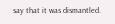say that it was dismantled.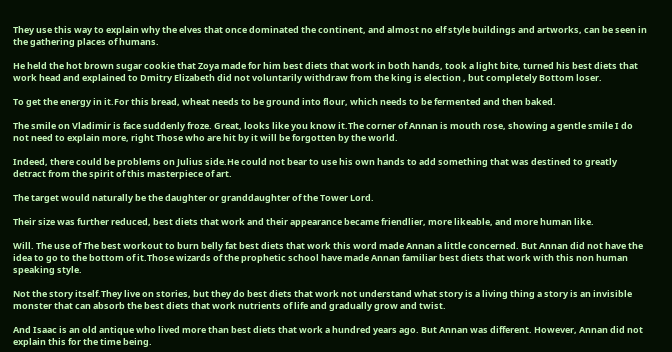They use this way to explain why the elves that once dominated the continent, and almost no elf style buildings and artworks, can be seen in the gathering places of humans.

He held the hot brown sugar cookie that Zoya made for him best diets that work in both hands, took a light bite, turned his best diets that work head and explained to Dmitry Elizabeth did not voluntarily withdraw from the king is election , but completely Bottom loser.

To get the energy in it.For this bread, wheat needs to be ground into flour, which needs to be fermented and then baked.

The smile on Vladimir is face suddenly froze. Great, looks like you know it.The corner of Annan is mouth rose, showing a gentle smile I do not need to explain more, right Those who are hit by it will be forgotten by the world.

Indeed, there could be problems on Julius side.He could not bear to use his own hands to add something that was destined to greatly detract from the spirit of this masterpiece of art.

The target would naturally be the daughter or granddaughter of the Tower Lord.

Their size was further reduced, best diets that work and their appearance became friendlier, more likeable, and more human like.

Will. The use of The best workout to burn belly fat best diets that work this word made Annan a little concerned. But Annan did not have the idea to go to the bottom of it.Those wizards of the prophetic school have made Annan familiar best diets that work with this non human speaking style.

Not the story itself.They live on stories, but they do best diets that work not understand what story is a living thing a story is an invisible monster that can absorb the best diets that work nutrients of life and gradually grow and twist.

And Isaac is an old antique who lived more than best diets that work a hundred years ago. But Annan was different. However, Annan did not explain this for the time being.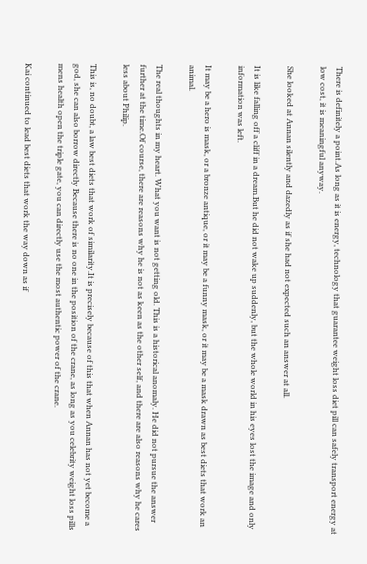There is definitely a point.As long as it is energy, technology that guarantee weight loss diet pill can safely transport energy at low cost, it is meaningful anyway.

She looked at Annan silently and dazedly as if she had not expected such an answer at all.

It is like falling off a cliff in a dream.But he did not wake up suddenly, but the whole world in his eyes lost the image and only information was left.

It may be a hero is mask, or a bronze antique, or it may be a funny mask, or it may be a mask drawn as best diets that work an animal.

The real thoughts in my heart. What you want is not getting old. This is a historical anomaly. He did not pursue the answer further at the time.Of course, there are reasons why he is not as keen as the other self, and there are also reasons why he cares less about Philip.

This is, no doubt, a law best diets that work of similarity.It is precisely because of this that when Annan has not yet become a god, she can also borrow directly Because there is no one in the position of the crane, as long as you celebrity weight loss pills mens health open the triple gate, you can directly use the most authentic power of the crane.

Kai continued to lead best diets that work the way down as if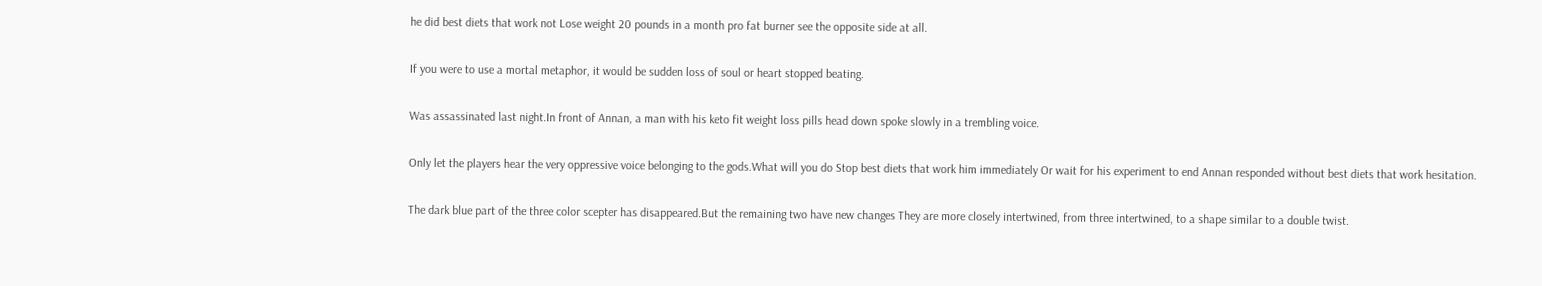he did best diets that work not Lose weight 20 pounds in a month pro fat burner see the opposite side at all.

If you were to use a mortal metaphor, it would be sudden loss of soul or heart stopped beating.

Was assassinated last night.In front of Annan, a man with his keto fit weight loss pills head down spoke slowly in a trembling voice.

Only let the players hear the very oppressive voice belonging to the gods.What will you do Stop best diets that work him immediately Or wait for his experiment to end Annan responded without best diets that work hesitation.

The dark blue part of the three color scepter has disappeared.But the remaining two have new changes They are more closely intertwined, from three intertwined, to a shape similar to a double twist.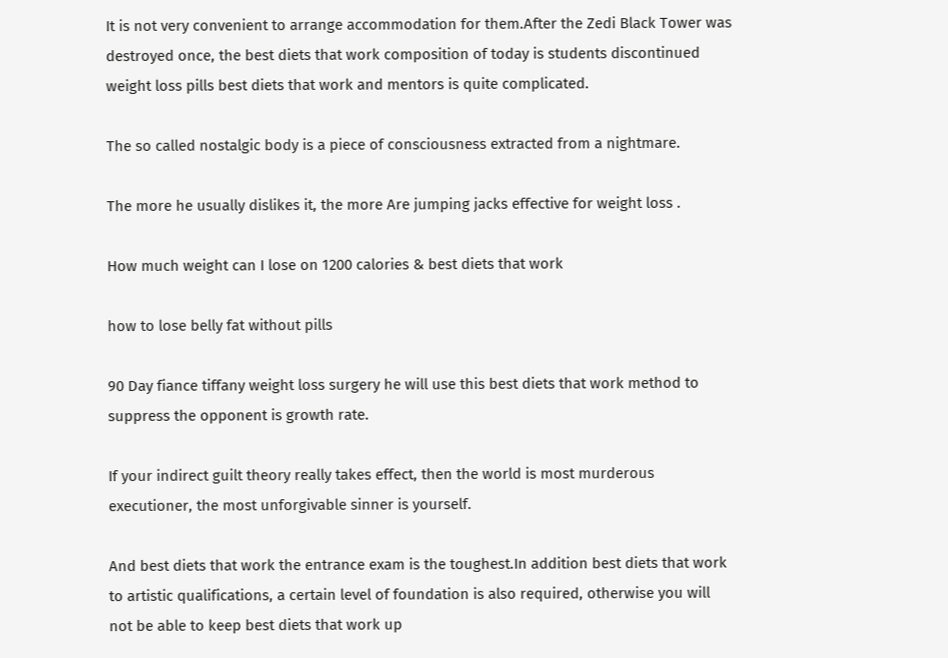It is not very convenient to arrange accommodation for them.After the Zedi Black Tower was destroyed once, the best diets that work composition of today is students discontinued weight loss pills best diets that work and mentors is quite complicated.

The so called nostalgic body is a piece of consciousness extracted from a nightmare.

The more he usually dislikes it, the more Are jumping jacks effective for weight loss .

How much weight can I lose on 1200 calories & best diets that work

how to lose belly fat without pills

90 Day fiance tiffany weight loss surgery he will use this best diets that work method to suppress the opponent is growth rate.

If your indirect guilt theory really takes effect, then the world is most murderous executioner, the most unforgivable sinner is yourself.

And best diets that work the entrance exam is the toughest.In addition best diets that work to artistic qualifications, a certain level of foundation is also required, otherwise you will not be able to keep best diets that work up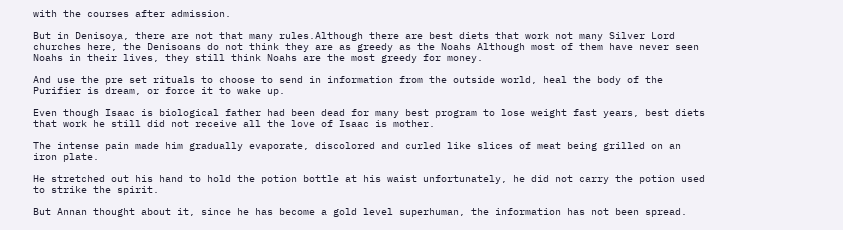with the courses after admission.

But in Denisoya, there are not that many rules.Although there are best diets that work not many Silver Lord churches here, the Denisoans do not think they are as greedy as the Noahs Although most of them have never seen Noahs in their lives, they still think Noahs are the most greedy for money.

And use the pre set rituals to choose to send in information from the outside world, heal the body of the Purifier is dream, or force it to wake up.

Even though Isaac is biological father had been dead for many best program to lose weight fast years, best diets that work he still did not receive all the love of Isaac is mother.

The intense pain made him gradually evaporate, discolored and curled like slices of meat being grilled on an iron plate.

He stretched out his hand to hold the potion bottle at his waist unfortunately, he did not carry the potion used to strike the spirit.

But Annan thought about it, since he has become a gold level superhuman, the information has not been spread.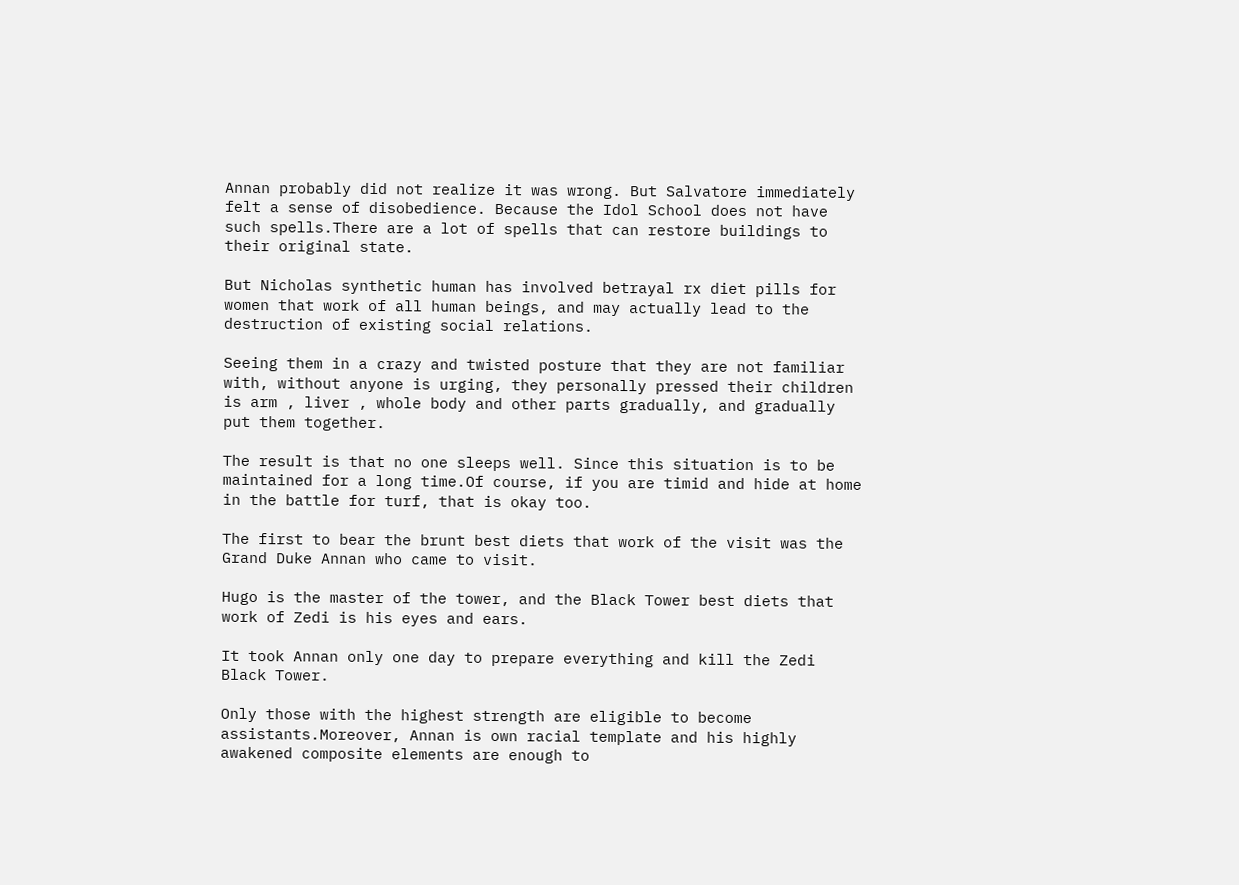Annan probably did not realize it was wrong. But Salvatore immediately felt a sense of disobedience. Because the Idol School does not have such spells.There are a lot of spells that can restore buildings to their original state.

But Nicholas synthetic human has involved betrayal rx diet pills for women that work of all human beings, and may actually lead to the destruction of existing social relations.

Seeing them in a crazy and twisted posture that they are not familiar with, without anyone is urging, they personally pressed their children is arm , liver , whole body and other parts gradually, and gradually put them together.

The result is that no one sleeps well. Since this situation is to be maintained for a long time.Of course, if you are timid and hide at home in the battle for turf, that is okay too.

The first to bear the brunt best diets that work of the visit was the Grand Duke Annan who came to visit.

Hugo is the master of the tower, and the Black Tower best diets that work of Zedi is his eyes and ears.

It took Annan only one day to prepare everything and kill the Zedi Black Tower.

Only those with the highest strength are eligible to become assistants.Moreover, Annan is own racial template and his highly awakened composite elements are enough to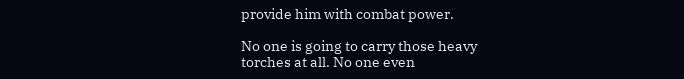provide him with combat power.

No one is going to carry those heavy torches at all. No one even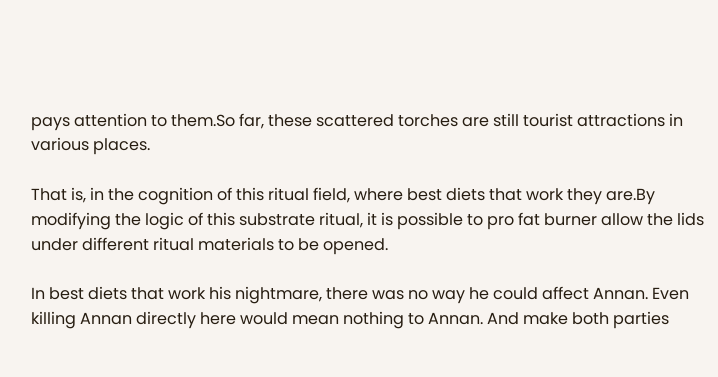pays attention to them.So far, these scattered torches are still tourist attractions in various places.

That is, in the cognition of this ritual field, where best diets that work they are.By modifying the logic of this substrate ritual, it is possible to pro fat burner allow the lids under different ritual materials to be opened.

In best diets that work his nightmare, there was no way he could affect Annan. Even killing Annan directly here would mean nothing to Annan. And make both parties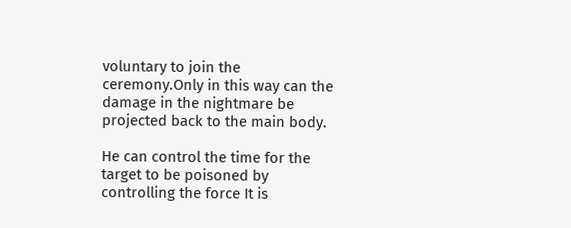voluntary to join the ceremony.Only in this way can the damage in the nightmare be projected back to the main body.

He can control the time for the target to be poisoned by controlling the force It is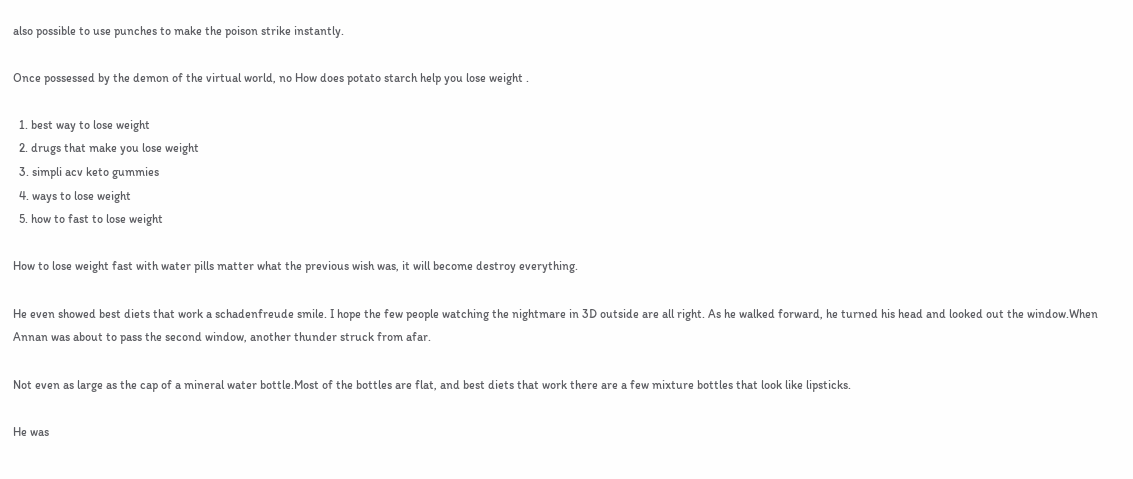also possible to use punches to make the poison strike instantly.

Once possessed by the demon of the virtual world, no How does potato starch help you lose weight .

  1. best way to lose weight
  2. drugs that make you lose weight
  3. simpli acv keto gummies
  4. ways to lose weight
  5. how to fast to lose weight

How to lose weight fast with water pills matter what the previous wish was, it will become destroy everything.

He even showed best diets that work a schadenfreude smile. I hope the few people watching the nightmare in 3D outside are all right. As he walked forward, he turned his head and looked out the window.When Annan was about to pass the second window, another thunder struck from afar.

Not even as large as the cap of a mineral water bottle.Most of the bottles are flat, and best diets that work there are a few mixture bottles that look like lipsticks.

He was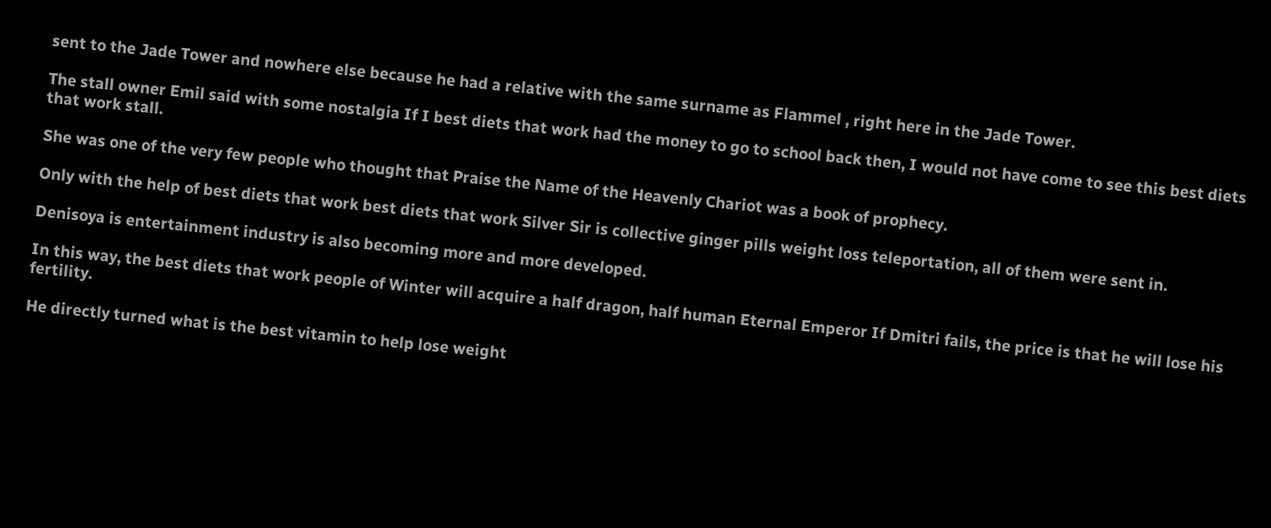sent to the Jade Tower and nowhere else because he had a relative with the same surname as Flammel , right here in the Jade Tower.

The stall owner Emil said with some nostalgia If I best diets that work had the money to go to school back then, I would not have come to see this best diets that work stall.

She was one of the very few people who thought that Praise the Name of the Heavenly Chariot was a book of prophecy.

Only with the help of best diets that work best diets that work Silver Sir is collective ginger pills weight loss teleportation, all of them were sent in.

Denisoya is entertainment industry is also becoming more and more developed.

In this way, the best diets that work people of Winter will acquire a half dragon, half human Eternal Emperor If Dmitri fails, the price is that he will lose his fertility.

He directly turned what is the best vitamin to help lose weight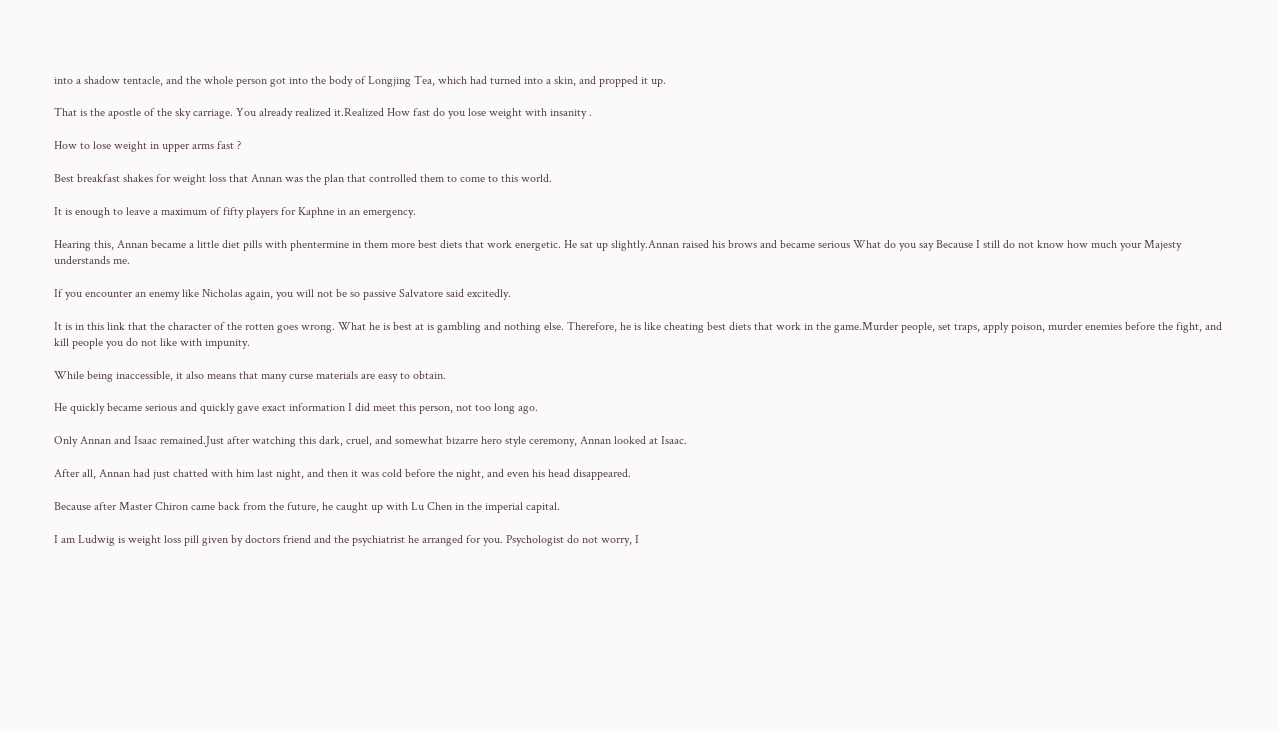into a shadow tentacle, and the whole person got into the body of Longjing Tea, which had turned into a skin, and propped it up.

That is the apostle of the sky carriage. You already realized it.Realized How fast do you lose weight with insanity .

How to lose weight in upper arms fast ?

Best breakfast shakes for weight loss that Annan was the plan that controlled them to come to this world.

It is enough to leave a maximum of fifty players for Kaphne in an emergency.

Hearing this, Annan became a little diet pills with phentermine in them more best diets that work energetic. He sat up slightly.Annan raised his brows and became serious What do you say Because I still do not know how much your Majesty understands me.

If you encounter an enemy like Nicholas again, you will not be so passive Salvatore said excitedly.

It is in this link that the character of the rotten goes wrong. What he is best at is gambling and nothing else. Therefore, he is like cheating best diets that work in the game.Murder people, set traps, apply poison, murder enemies before the fight, and kill people you do not like with impunity.

While being inaccessible, it also means that many curse materials are easy to obtain.

He quickly became serious and quickly gave exact information I did meet this person, not too long ago.

Only Annan and Isaac remained.Just after watching this dark, cruel, and somewhat bizarre hero style ceremony, Annan looked at Isaac.

After all, Annan had just chatted with him last night, and then it was cold before the night, and even his head disappeared.

Because after Master Chiron came back from the future, he caught up with Lu Chen in the imperial capital.

I am Ludwig is weight loss pill given by doctors friend and the psychiatrist he arranged for you. Psychologist do not worry, I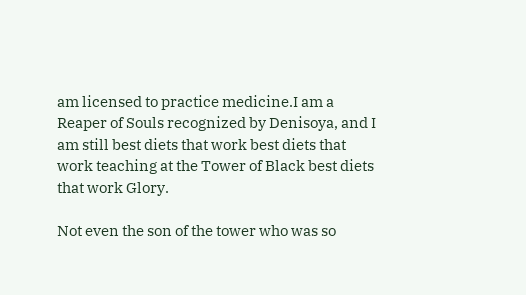am licensed to practice medicine.I am a Reaper of Souls recognized by Denisoya, and I am still best diets that work best diets that work teaching at the Tower of Black best diets that work Glory.

Not even the son of the tower who was so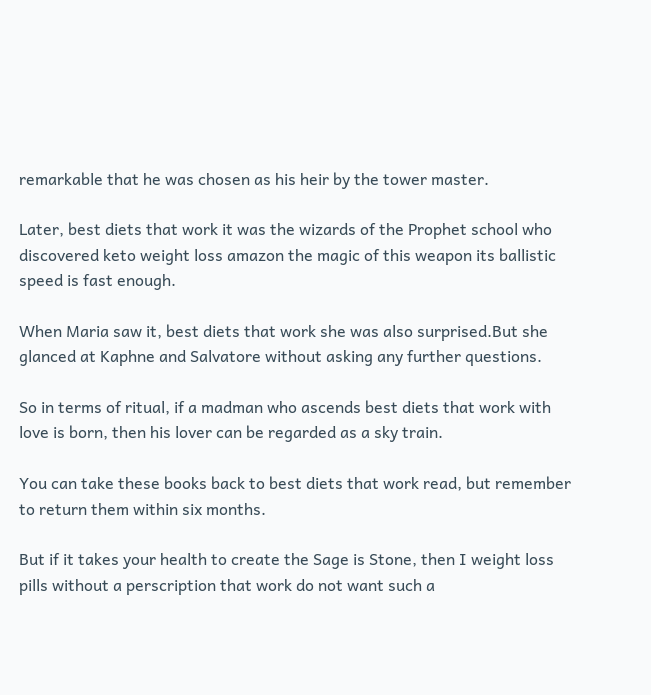remarkable that he was chosen as his heir by the tower master.

Later, best diets that work it was the wizards of the Prophet school who discovered keto weight loss amazon the magic of this weapon its ballistic speed is fast enough.

When Maria saw it, best diets that work she was also surprised.But she glanced at Kaphne and Salvatore without asking any further questions.

So in terms of ritual, if a madman who ascends best diets that work with love is born, then his lover can be regarded as a sky train.

You can take these books back to best diets that work read, but remember to return them within six months.

But if it takes your health to create the Sage is Stone, then I weight loss pills without a perscription that work do not want such a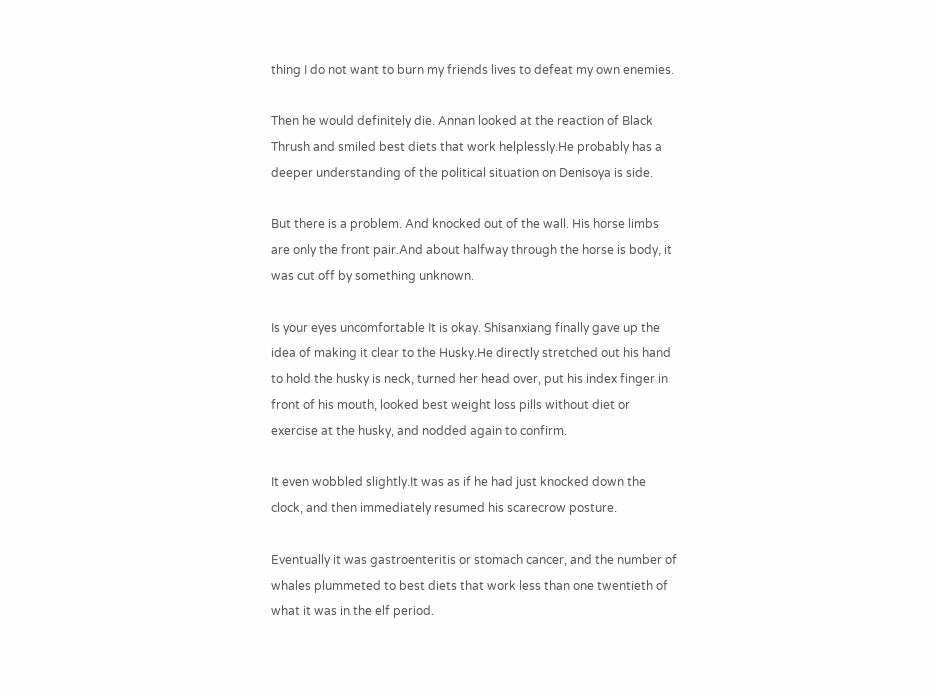thing I do not want to burn my friends lives to defeat my own enemies.

Then he would definitely die. Annan looked at the reaction of Black Thrush and smiled best diets that work helplessly.He probably has a deeper understanding of the political situation on Denisoya is side.

But there is a problem. And knocked out of the wall. His horse limbs are only the front pair.And about halfway through the horse is body, it was cut off by something unknown.

Is your eyes uncomfortable It is okay. Shisanxiang finally gave up the idea of making it clear to the Husky.He directly stretched out his hand to hold the husky is neck, turned her head over, put his index finger in front of his mouth, looked best weight loss pills without diet or exercise at the husky, and nodded again to confirm.

It even wobbled slightly.It was as if he had just knocked down the clock, and then immediately resumed his scarecrow posture.

Eventually it was gastroenteritis or stomach cancer, and the number of whales plummeted to best diets that work less than one twentieth of what it was in the elf period.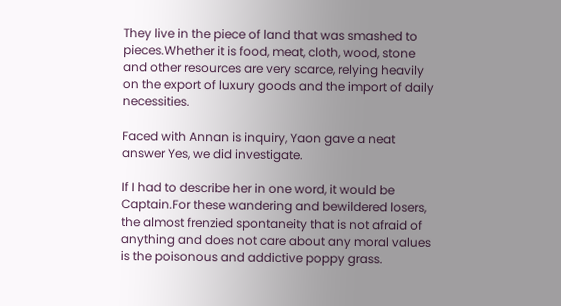They live in the piece of land that was smashed to pieces.Whether it is food, meat, cloth, wood, stone and other resources are very scarce, relying heavily on the export of luxury goods and the import of daily necessities.

Faced with Annan is inquiry, Yaon gave a neat answer Yes, we did investigate.

If I had to describe her in one word, it would be Captain.For these wandering and bewildered losers, the almost frenzied spontaneity that is not afraid of anything and does not care about any moral values is the poisonous and addictive poppy grass.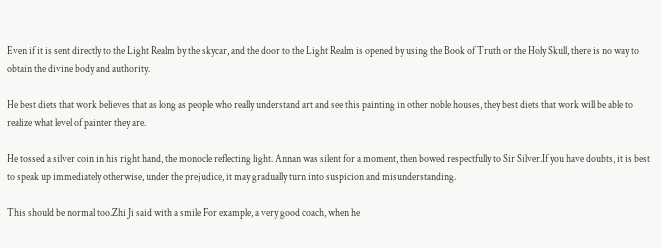Even if it is sent directly to the Light Realm by the skycar, and the door to the Light Realm is opened by using the Book of Truth or the Holy Skull, there is no way to obtain the divine body and authority.

He best diets that work believes that as long as people who really understand art and see this painting in other noble houses, they best diets that work will be able to realize what level of painter they are.

He tossed a silver coin in his right hand, the monocle reflecting light. Annan was silent for a moment, then bowed respectfully to Sir Silver.If you have doubts, it is best to speak up immediately otherwise, under the prejudice, it may gradually turn into suspicion and misunderstanding.

This should be normal too.Zhi Ji said with a smile For example, a very good coach, when he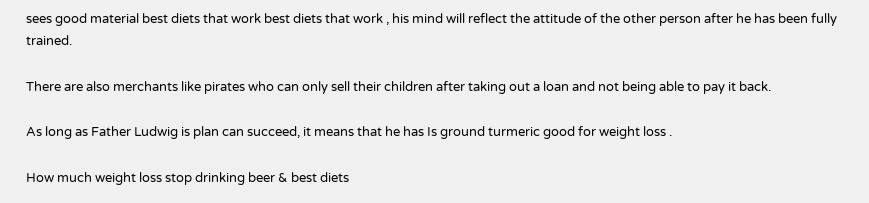sees good material best diets that work best diets that work , his mind will reflect the attitude of the other person after he has been fully trained.

There are also merchants like pirates who can only sell their children after taking out a loan and not being able to pay it back.

As long as Father Ludwig is plan can succeed, it means that he has Is ground turmeric good for weight loss .

How much weight loss stop drinking beer & best diets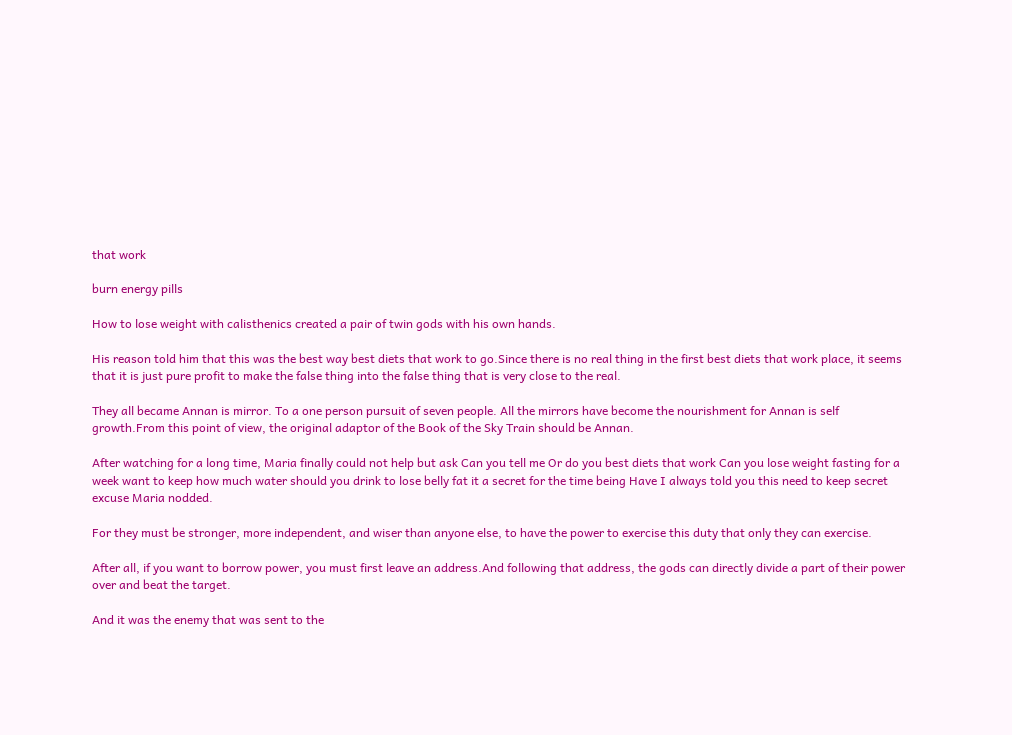that work

burn energy pills

How to lose weight with calisthenics created a pair of twin gods with his own hands.

His reason told him that this was the best way best diets that work to go.Since there is no real thing in the first best diets that work place, it seems that it is just pure profit to make the false thing into the false thing that is very close to the real.

They all became Annan is mirror. To a one person pursuit of seven people. All the mirrors have become the nourishment for Annan is self growth.From this point of view, the original adaptor of the Book of the Sky Train should be Annan.

After watching for a long time, Maria finally could not help but ask Can you tell me Or do you best diets that work Can you lose weight fasting for a week want to keep how much water should you drink to lose belly fat it a secret for the time being Have I always told you this need to keep secret excuse Maria nodded.

For they must be stronger, more independent, and wiser than anyone else, to have the power to exercise this duty that only they can exercise.

After all, if you want to borrow power, you must first leave an address.And following that address, the gods can directly divide a part of their power over and beat the target.

And it was the enemy that was sent to the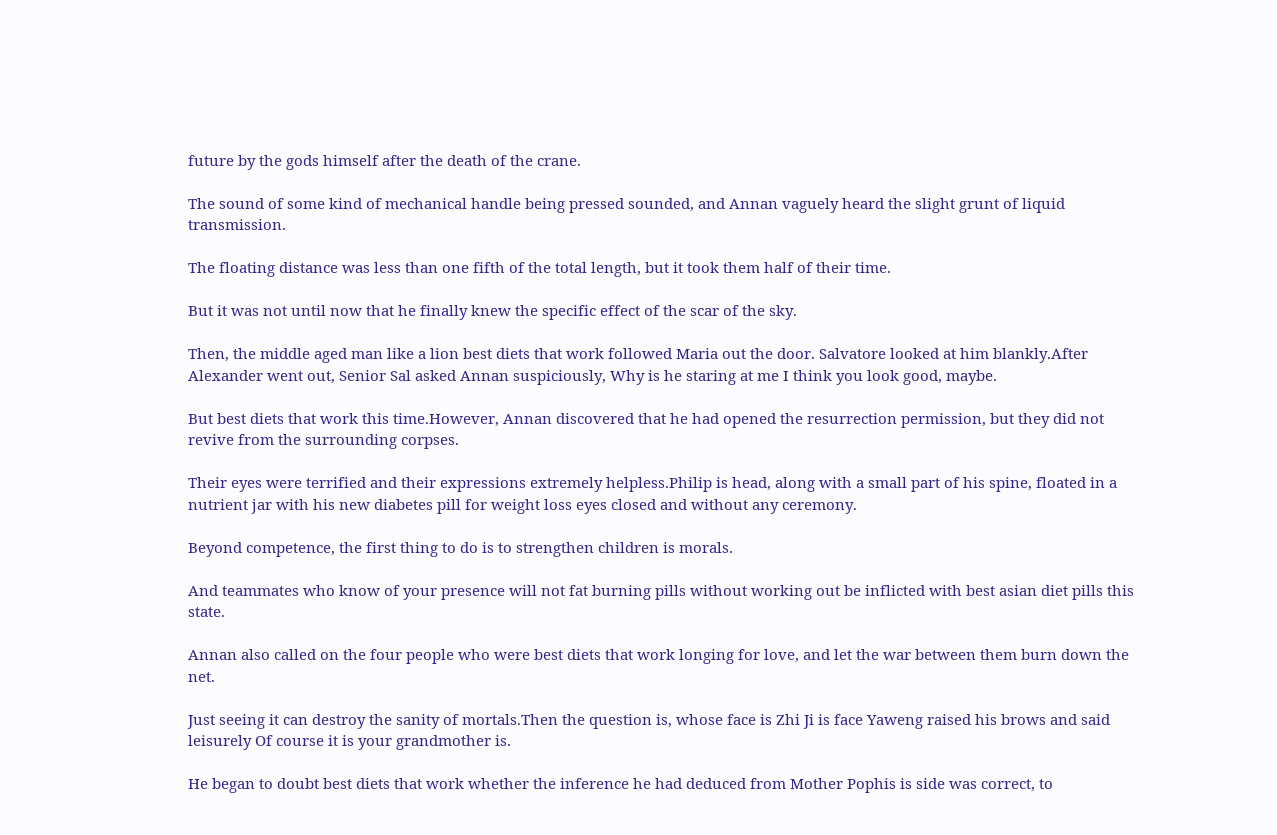future by the gods himself after the death of the crane.

The sound of some kind of mechanical handle being pressed sounded, and Annan vaguely heard the slight grunt of liquid transmission.

The floating distance was less than one fifth of the total length, but it took them half of their time.

But it was not until now that he finally knew the specific effect of the scar of the sky.

Then, the middle aged man like a lion best diets that work followed Maria out the door. Salvatore looked at him blankly.After Alexander went out, Senior Sal asked Annan suspiciously, Why is he staring at me I think you look good, maybe.

But best diets that work this time.However, Annan discovered that he had opened the resurrection permission, but they did not revive from the surrounding corpses.

Their eyes were terrified and their expressions extremely helpless.Philip is head, along with a small part of his spine, floated in a nutrient jar with his new diabetes pill for weight loss eyes closed and without any ceremony.

Beyond competence, the first thing to do is to strengthen children is morals.

And teammates who know of your presence will not fat burning pills without working out be inflicted with best asian diet pills this state.

Annan also called on the four people who were best diets that work longing for love, and let the war between them burn down the net.

Just seeing it can destroy the sanity of mortals.Then the question is, whose face is Zhi Ji is face Yaweng raised his brows and said leisurely Of course it is your grandmother is.

He began to doubt best diets that work whether the inference he had deduced from Mother Pophis is side was correct, to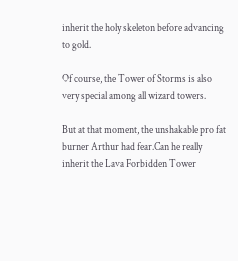inherit the holy skeleton before advancing to gold.

Of course, the Tower of Storms is also very special among all wizard towers.

But at that moment, the unshakable pro fat burner Arthur had fear.Can he really inherit the Lava Forbidden Tower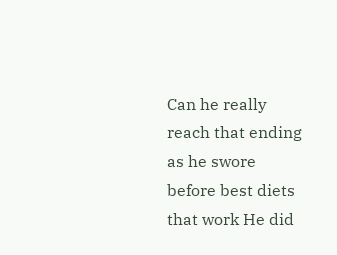Can he really reach that ending as he swore before best diets that work He did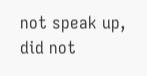not speak up, did not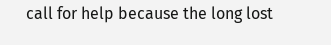call for help because the long lost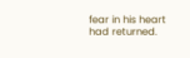fear in his heart had returned.